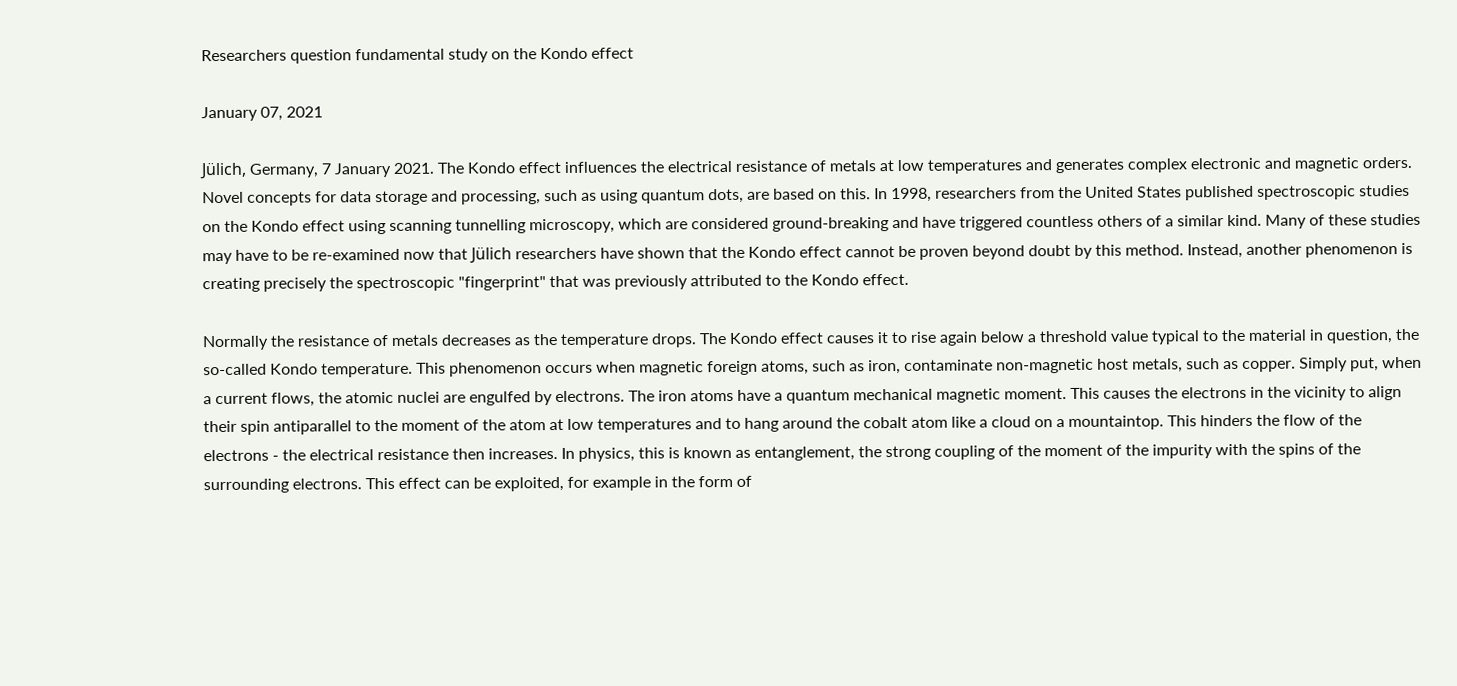Researchers question fundamental study on the Kondo effect

January 07, 2021

Jülich, Germany, 7 January 2021. The Kondo effect influences the electrical resistance of metals at low temperatures and generates complex electronic and magnetic orders. Novel concepts for data storage and processing, such as using quantum dots, are based on this. In 1998, researchers from the United States published spectroscopic studies on the Kondo effect using scanning tunnelling microscopy, which are considered ground-breaking and have triggered countless others of a similar kind. Many of these studies may have to be re-examined now that Jülich researchers have shown that the Kondo effect cannot be proven beyond doubt by this method. Instead, another phenomenon is creating precisely the spectroscopic "fingerprint" that was previously attributed to the Kondo effect.

Normally the resistance of metals decreases as the temperature drops. The Kondo effect causes it to rise again below a threshold value typical to the material in question, the so-called Kondo temperature. This phenomenon occurs when magnetic foreign atoms, such as iron, contaminate non-magnetic host metals, such as copper. Simply put, when a current flows, the atomic nuclei are engulfed by electrons. The iron atoms have a quantum mechanical magnetic moment. This causes the electrons in the vicinity to align their spin antiparallel to the moment of the atom at low temperatures and to hang around the cobalt atom like a cloud on a mountaintop. This hinders the flow of the electrons - the electrical resistance then increases. In physics, this is known as entanglement, the strong coupling of the moment of the impurity with the spins of the surrounding electrons. This effect can be exploited, for example in the form of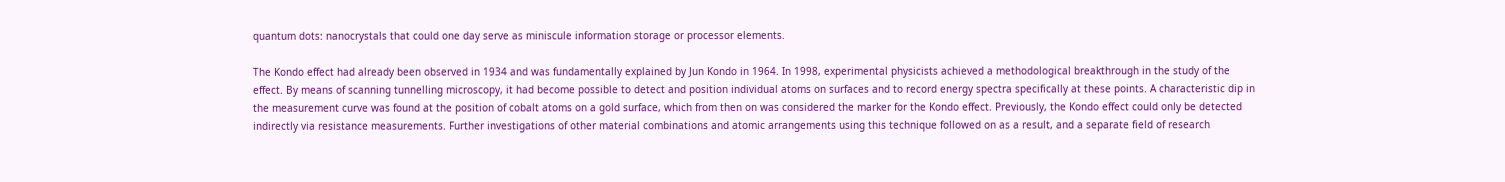quantum dots: nanocrystals that could one day serve as miniscule information storage or processor elements.

The Kondo effect had already been observed in 1934 and was fundamentally explained by Jun Kondo in 1964. In 1998, experimental physicists achieved a methodological breakthrough in the study of the effect. By means of scanning tunnelling microscopy, it had become possible to detect and position individual atoms on surfaces and to record energy spectra specifically at these points. A characteristic dip in the measurement curve was found at the position of cobalt atoms on a gold surface, which from then on was considered the marker for the Kondo effect. Previously, the Kondo effect could only be detected indirectly via resistance measurements. Further investigations of other material combinations and atomic arrangements using this technique followed on as a result, and a separate field of research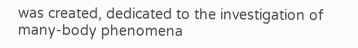was created, dedicated to the investigation of many-body phenomena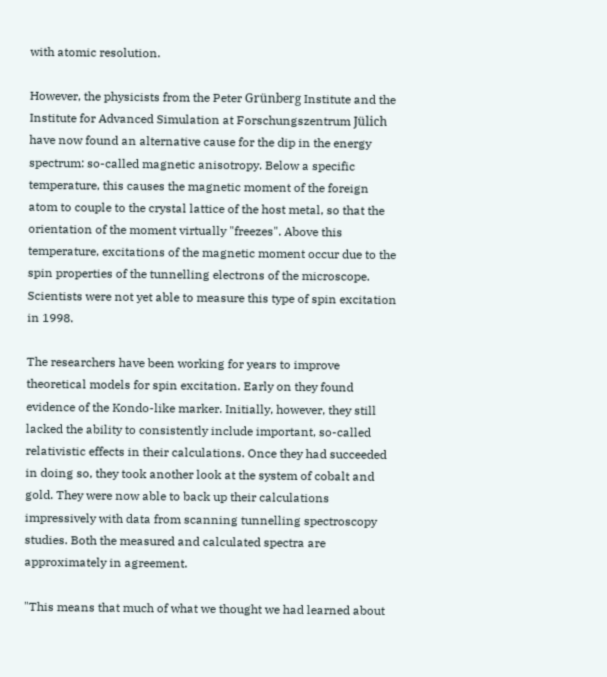with atomic resolution.

However, the physicists from the Peter Grünberg Institute and the Institute for Advanced Simulation at Forschungszentrum Jülich have now found an alternative cause for the dip in the energy spectrum: so-called magnetic anisotropy. Below a specific temperature, this causes the magnetic moment of the foreign atom to couple to the crystal lattice of the host metal, so that the orientation of the moment virtually "freezes". Above this temperature, excitations of the magnetic moment occur due to the spin properties of the tunnelling electrons of the microscope. Scientists were not yet able to measure this type of spin excitation in 1998.

The researchers have been working for years to improve theoretical models for spin excitation. Early on they found evidence of the Kondo-like marker. Initially, however, they still lacked the ability to consistently include important, so-called relativistic effects in their calculations. Once they had succeeded in doing so, they took another look at the system of cobalt and gold. They were now able to back up their calculations impressively with data from scanning tunnelling spectroscopy studies. Both the measured and calculated spectra are approximately in agreement.

"This means that much of what we thought we had learned about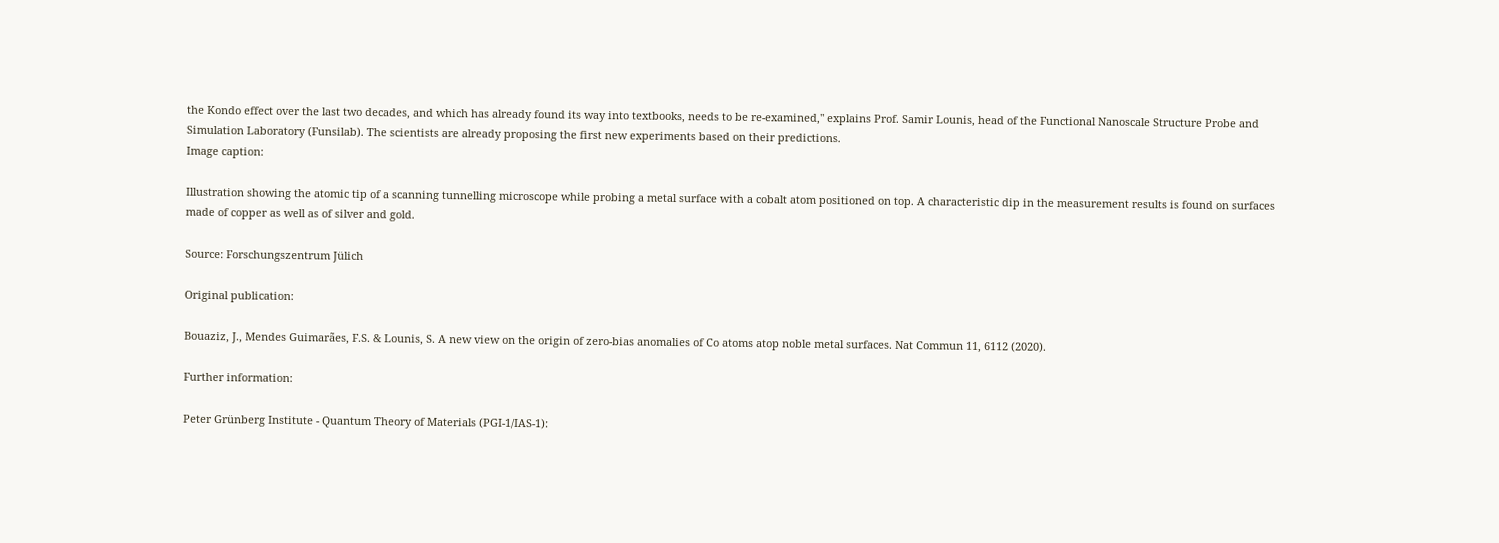the Kondo effect over the last two decades, and which has already found its way into textbooks, needs to be re-examined," explains Prof. Samir Lounis, head of the Functional Nanoscale Structure Probe and Simulation Laboratory (Funsilab). The scientists are already proposing the first new experiments based on their predictions.
Image caption:

Illustration showing the atomic tip of a scanning tunnelling microscope while probing a metal surface with a cobalt atom positioned on top. A characteristic dip in the measurement results is found on surfaces made of copper as well as of silver and gold.

Source: Forschungszentrum Jülich

Original publication:

Bouaziz, J., Mendes Guimarães, F.S. & Lounis, S. A new view on the origin of zero-bias anomalies of Co atoms atop noble metal surfaces. Nat Commun 11, 6112 (2020).

Further information:

Peter Grünberg Institute - Quantum Theory of Materials (PGI-1/IAS-1):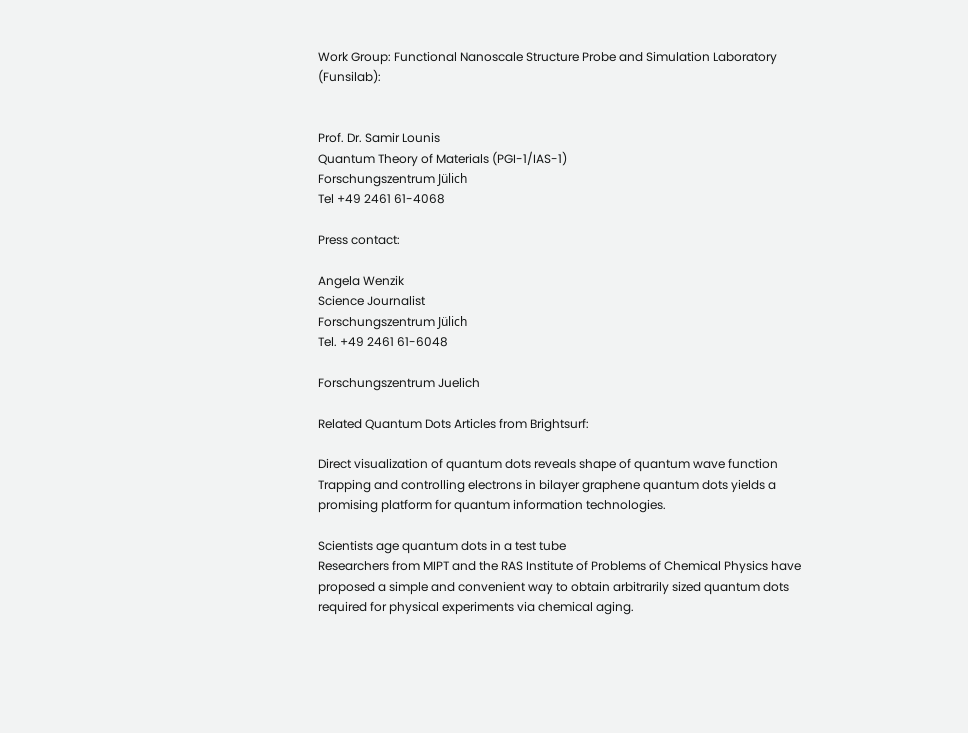Work Group: Functional Nanoscale Structure Probe and Simulation Laboratory (Funsilab):


Prof. Dr. Samir Lounis
Quantum Theory of Materials (PGI-1/IAS-1)
Forschungszentrum Jülich
Tel +49 2461 61-4068

Press contact:

Angela Wenzik
Science Journalist
Forschungszentrum Jülich
Tel. +49 2461 61-6048

Forschungszentrum Juelich

Related Quantum Dots Articles from Brightsurf:

Direct visualization of quantum dots reveals shape of quantum wave function
Trapping and controlling electrons in bilayer graphene quantum dots yields a promising platform for quantum information technologies.

Scientists age quantum dots in a test tube
Researchers from MIPT and the RAS Institute of Problems of Chemical Physics have proposed a simple and convenient way to obtain arbitrarily sized quantum dots required for physical experiments via chemical aging.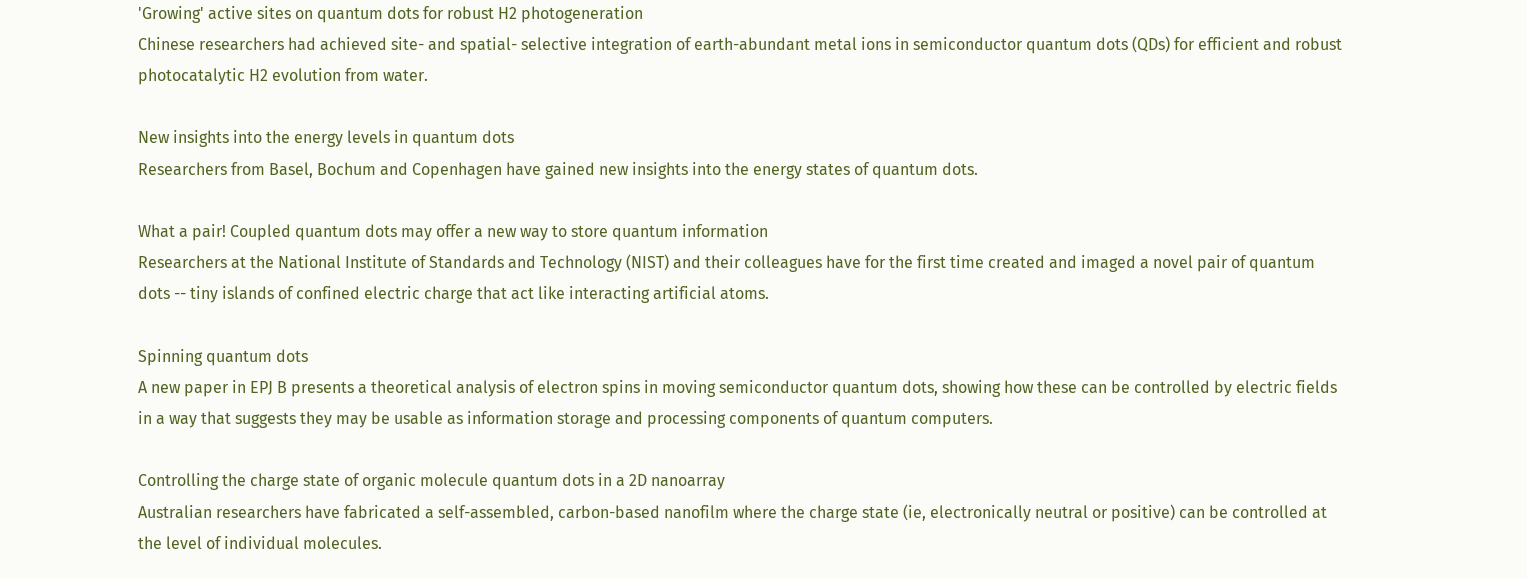'Growing' active sites on quantum dots for robust H2 photogeneration
Chinese researchers had achieved site- and spatial- selective integration of earth-abundant metal ions in semiconductor quantum dots (QDs) for efficient and robust photocatalytic H2 evolution from water.

New insights into the energy levels in quantum dots
Researchers from Basel, Bochum and Copenhagen have gained new insights into the energy states of quantum dots.

What a pair! Coupled quantum dots may offer a new way to store quantum information
Researchers at the National Institute of Standards and Technology (NIST) and their colleagues have for the first time created and imaged a novel pair of quantum dots -- tiny islands of confined electric charge that act like interacting artificial atoms.

Spinning quantum dots
A new paper in EPJ B presents a theoretical analysis of electron spins in moving semiconductor quantum dots, showing how these can be controlled by electric fields in a way that suggests they may be usable as information storage and processing components of quantum computers.

Controlling the charge state of organic molecule quantum dots in a 2D nanoarray
Australian researchers have fabricated a self-assembled, carbon-based nanofilm where the charge state (ie, electronically neutral or positive) can be controlled at the level of individual molecules.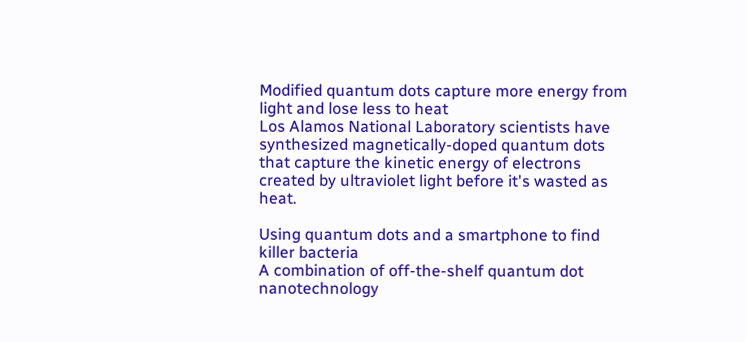Modified quantum dots capture more energy from light and lose less to heat
Los Alamos National Laboratory scientists have synthesized magnetically-doped quantum dots that capture the kinetic energy of electrons created by ultraviolet light before it's wasted as heat.

Using quantum dots and a smartphone to find killer bacteria
A combination of off-the-shelf quantum dot nanotechnology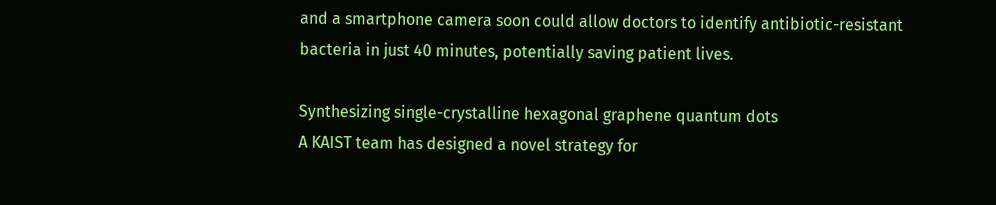and a smartphone camera soon could allow doctors to identify antibiotic-resistant bacteria in just 40 minutes, potentially saving patient lives.

Synthesizing single-crystalline hexagonal graphene quantum dots
A KAIST team has designed a novel strategy for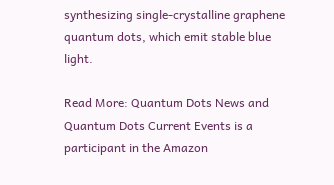synthesizing single-crystalline graphene quantum dots, which emit stable blue light.

Read More: Quantum Dots News and Quantum Dots Current Events is a participant in the Amazon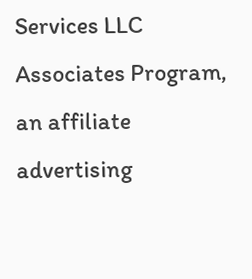Services LLC Associates Program, an affiliate advertising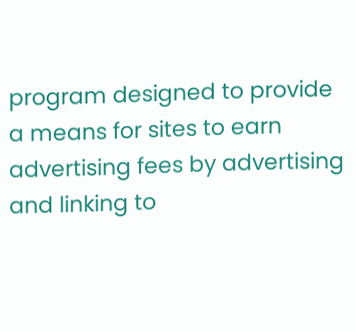program designed to provide a means for sites to earn advertising fees by advertising and linking to